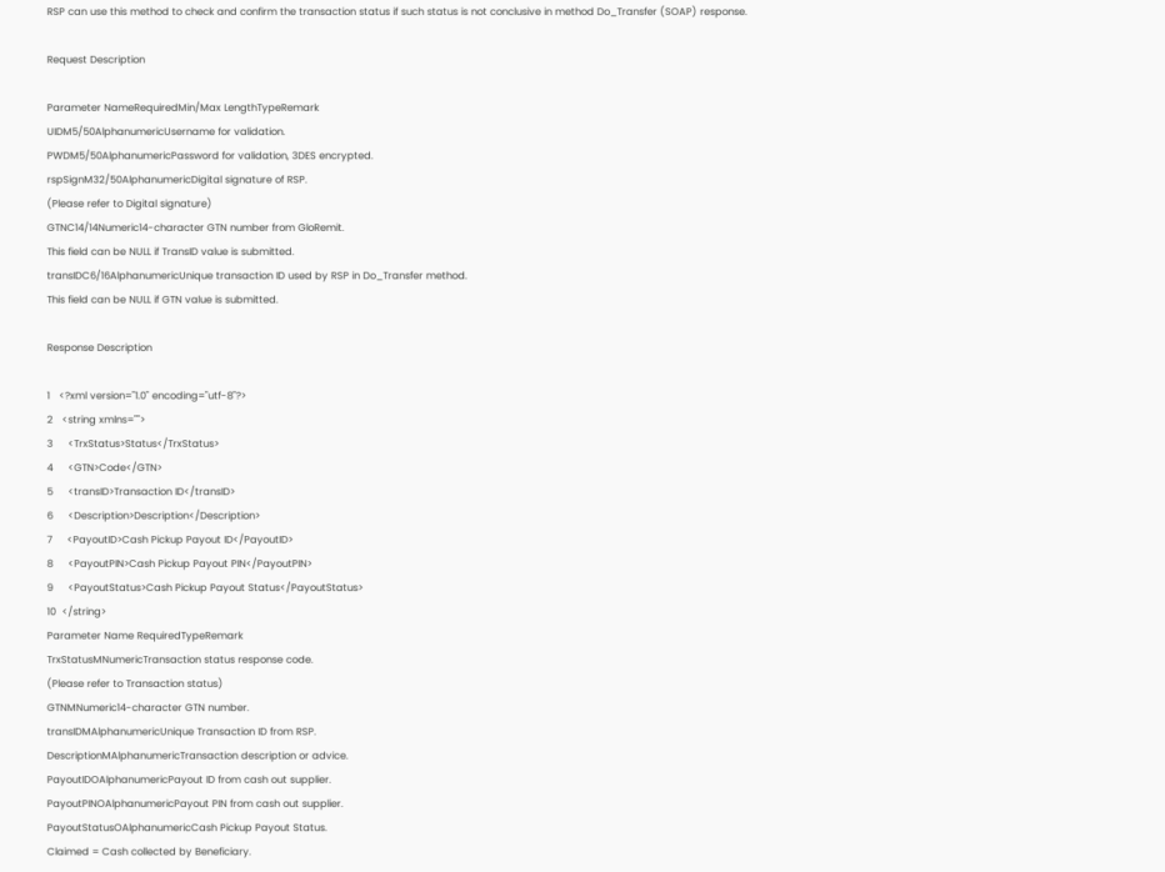RSP can use this method to check and confirm the transaction status if such status is not conclusive in method Do_Transfer (SOAP) response.

Request Description

Parameter NameRequiredMin/Max LengthTypeRemark
UIDM5/50AlphanumericUsername for validation.
PWDM5/50AlphanumericPassword for validation, 3DES encrypted.
rspSignM32/50AlphanumericDigital signature of RSP.
(Please refer to Digital signature)
GTNC14/14Numeric14-character GTN number from GloRemit.
This field can be NULL if TransID value is submitted.
transIDC6/16AlphanumericUnique transaction ID used by RSP in Do_Transfer method.
This field can be NULL if GTN value is submitted.

Response Description

1   <?xml version="1.0" encoding="utf-8"?>
2   <string xmlns="">
3     <TrxStatus>Status</TrxStatus>
4     <GTN>Code</GTN>
5     <transID>Transaction ID</transID>
6     <Description>Description</Description>
7     <PayoutID>Cash Pickup Payout ID</PayoutID>
8     <PayoutPIN>Cash Pickup Payout PIN</PayoutPIN>
9     <PayoutStatus>Cash Pickup Payout Status</PayoutStatus>
10  </string>
Parameter Name RequiredTypeRemark
TrxStatusMNumericTransaction status response code.
(Please refer to Transaction status)
GTNMNumeric14-character GTN number.
transIDMAlphanumericUnique Transaction ID from RSP.
DescriptionMAlphanumericTransaction description or advice.
PayoutIDOAlphanumericPayout ID from cash out supplier.
PayoutPINOAlphanumericPayout PIN from cash out supplier.
PayoutStatusOAlphanumericCash Pickup Payout Status.
Claimed = Cash collected by Beneficiary.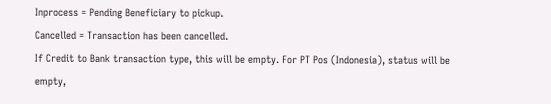Inprocess = Pending Beneficiary to pickup.
Cancelled = Transaction has been cancelled.
If Credit to Bank transaction type, this will be empty. For PT Pos (Indonesia), status will be empty,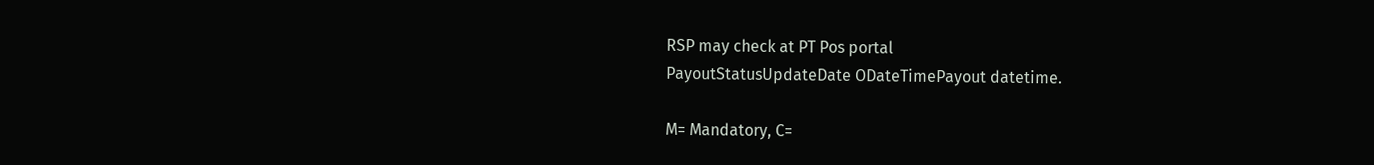RSP may check at PT Pos portal
PayoutStatusUpdateDate ODateTimePayout datetime.

M= Mandatory, C=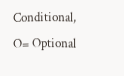Conditional, O= Optional